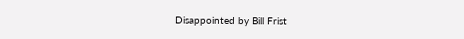Disappointed by Bill Frist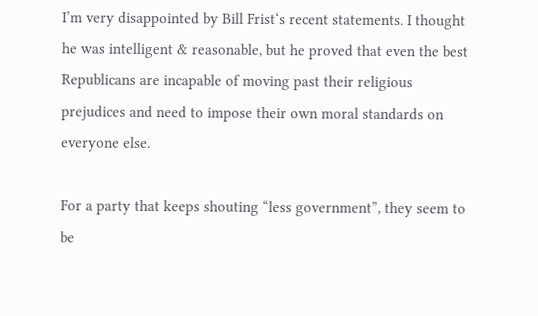I’m very disappointed by Bill Frist‘s recent statements. I thought he was intelligent & reasonable, but he proved that even the best Republicans are incapable of moving past their religious prejudices and need to impose their own moral standards on everyone else.

For a party that keeps shouting “less government”, they seem to be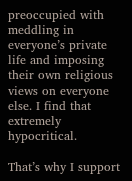preoccupied with meddling in everyone’s private life and imposing their own religious views on everyone else. I find that extremely hypocritical.

That’s why I support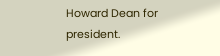Howard Dean for president.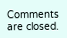Comments are closed.